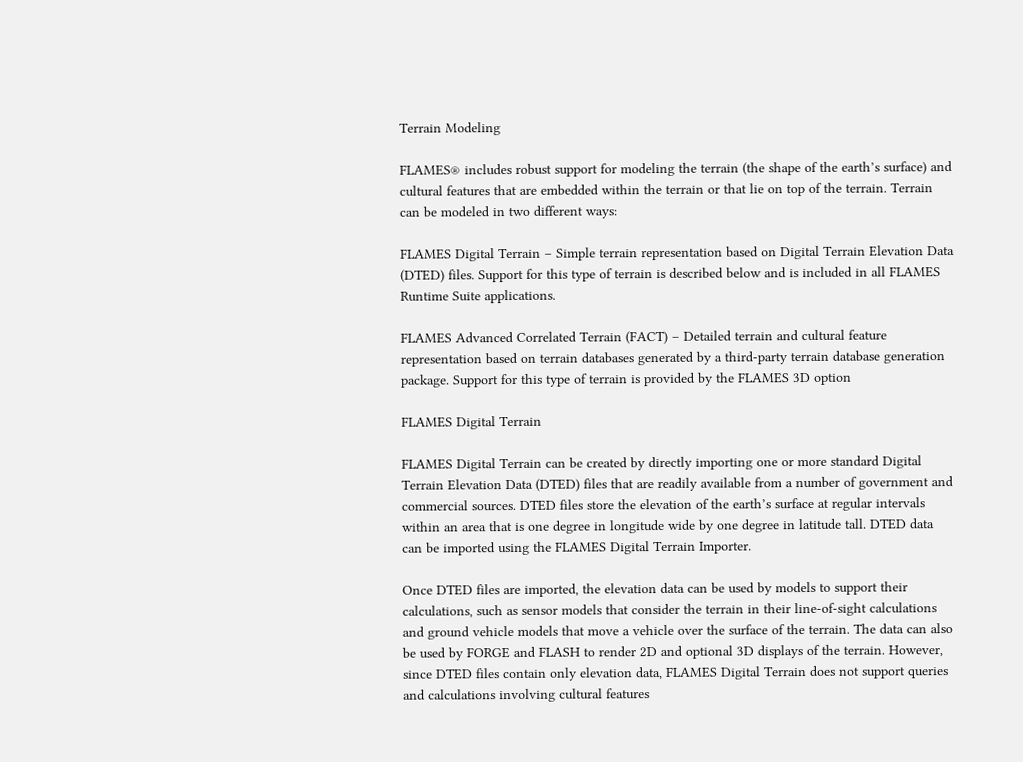Terrain Modeling

FLAMES® includes robust support for modeling the terrain (the shape of the earth’s surface) and cultural features that are embedded within the terrain or that lie on top of the terrain. Terrain can be modeled in two different ways:

FLAMES Digital Terrain – Simple terrain representation based on Digital Terrain Elevation Data (DTED) files. Support for this type of terrain is described below and is included in all FLAMES Runtime Suite applications.

FLAMES Advanced Correlated Terrain (FACT) – Detailed terrain and cultural feature representation based on terrain databases generated by a third-party terrain database generation package. Support for this type of terrain is provided by the FLAMES 3D option

FLAMES Digital Terrain

FLAMES Digital Terrain can be created by directly importing one or more standard Digital Terrain Elevation Data (DTED) files that are readily available from a number of government and commercial sources. DTED files store the elevation of the earth’s surface at regular intervals within an area that is one degree in longitude wide by one degree in latitude tall. DTED data can be imported using the FLAMES Digital Terrain Importer.

Once DTED files are imported, the elevation data can be used by models to support their calculations, such as sensor models that consider the terrain in their line-of-sight calculations and ground vehicle models that move a vehicle over the surface of the terrain. The data can also be used by FORGE and FLASH to render 2D and optional 3D displays of the terrain. However, since DTED files contain only elevation data, FLAMES Digital Terrain does not support queries and calculations involving cultural features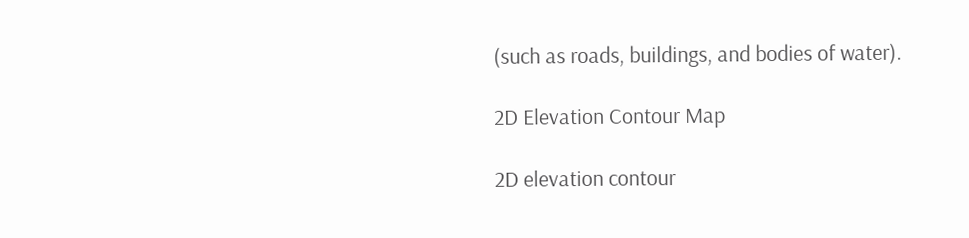(such as roads, buildings, and bodies of water).

2D Elevation Contour Map

2D elevation contour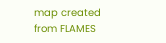map created from FLAMES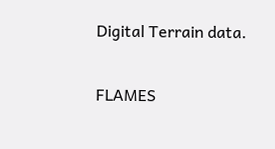Digital Terrain data.

FLAMES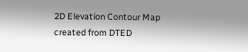2D Elevation Contour Map created from DTED